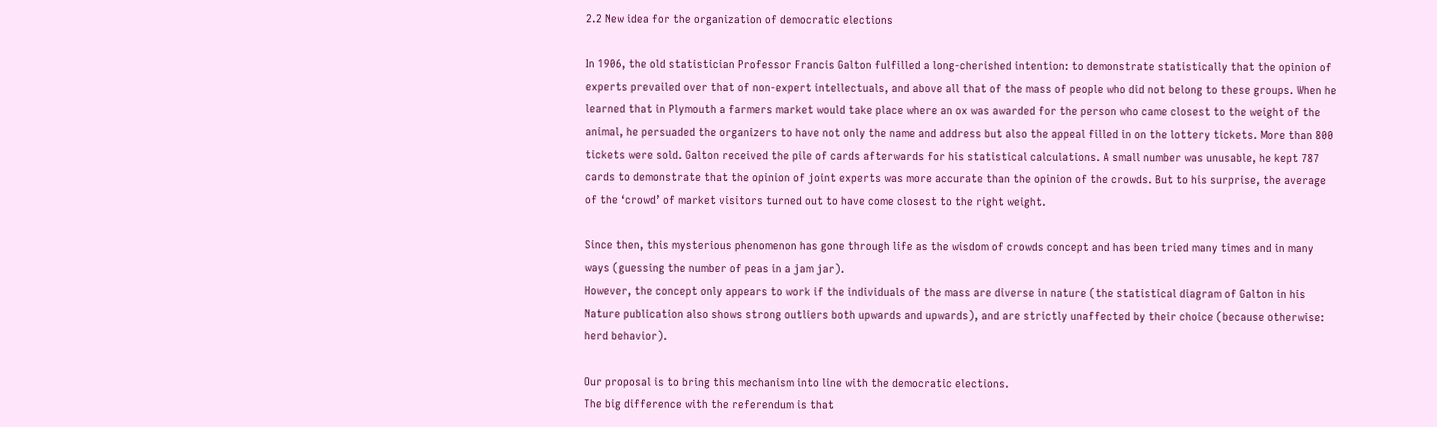2.2 New idea for the organization of democratic elections

In 1906, the old statistician Professor Francis Galton fulfilled a long-cherished intention: to demonstrate statistically that the opinion of experts prevailed over that of non-expert intellectuals, and above all that of the mass of people who did not belong to these groups. When he learned that in Plymouth a farmers market would take place where an ox was awarded for the person who came closest to the weight of the animal, he persuaded the organizers to have not only the name and address but also the appeal filled in on the lottery tickets. More than 800 tickets were sold. Galton received the pile of cards afterwards for his statistical calculations. A small number was unusable, he kept 787 cards to demonstrate that the opinion of joint experts was more accurate than the opinion of the crowds. But to his surprise, the average of the ‘crowd’ of market visitors turned out to have come closest to the right weight.

Since then, this mysterious phenomenon has gone through life as the wisdom of crowds concept and has been tried many times and in many ways (guessing the number of peas in a jam jar).
However, the concept only appears to work if the individuals of the mass are diverse in nature (the statistical diagram of Galton in his Nature publication also shows strong outliers both upwards and upwards), and are strictly unaffected by their choice (because otherwise: herd behavior).

Our proposal is to bring this mechanism into line with the democratic elections.
The big difference with the referendum is that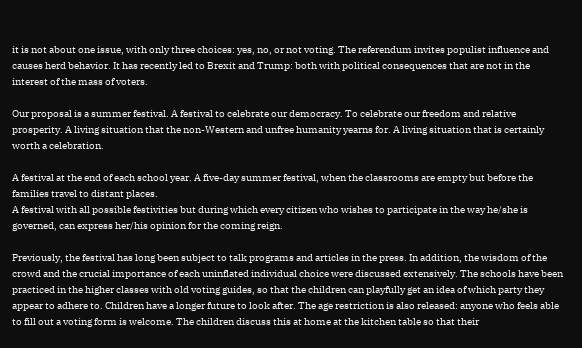it is not about one issue, with only three choices: yes, no, or not voting. The referendum invites populist influence and causes herd behavior. It has recently led to Brexit and Trump: both with political consequences that are not in the interest of the mass of voters.

Our proposal is a summer festival. A festival to celebrate our democracy. To celebrate our freedom and relative prosperity. A living situation that the non-Western and unfree humanity yearns for. A living situation that is certainly worth a celebration.

A festival at the end of each school year. A five-day summer festival, when the classrooms are empty but before the families travel to distant places.
A festival with all possible festivities but during which every citizen who wishes to participate in the way he/she is governed, can express her/his opinion for the coming reign.

Previously, the festival has long been subject to talk programs and articles in the press. In addition, the wisdom of the crowd and the crucial importance of each uninflated individual choice were discussed extensively. The schools have been practiced in the higher classes with old voting guides, so that the children can playfully get an idea of which party they appear to adhere to. Children have a longer future to look after. The age restriction is also released: anyone who feels able to fill out a voting form is welcome. The children discuss this at home at the kitchen table so that their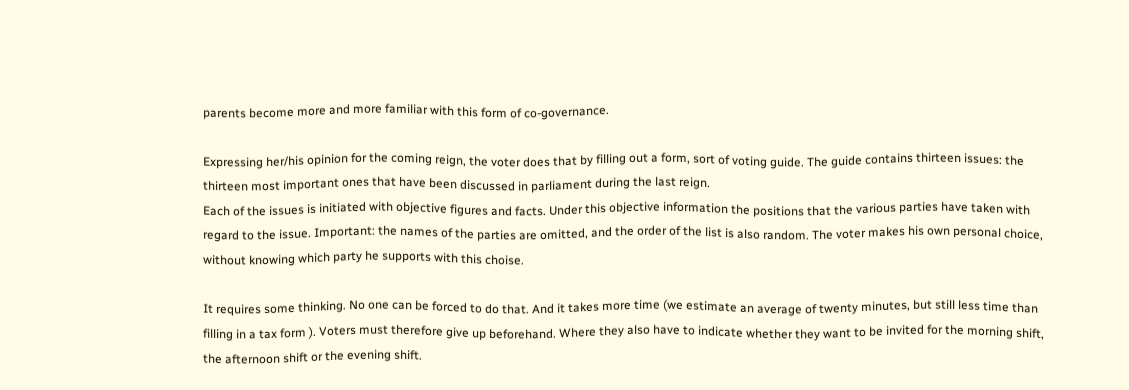parents become more and more familiar with this form of co-governance.

Expressing her/his opinion for the coming reign, the voter does that by filling out a form, sort of voting guide. The guide contains thirteen issues: the thirteen most important ones that have been discussed in parliament during the last reign.
Each of the issues is initiated with objective figures and facts. Under this objective information the positions that the various parties have taken with regard to the issue. Important: the names of the parties are omitted, and the order of the list is also random. The voter makes his own personal choice, without knowing which party he supports with this choise.

It requires some thinking. No one can be forced to do that. And it takes more time (we estimate an average of twenty minutes, but still less time than filling in a tax form ). Voters must therefore give up beforehand. Where they also have to indicate whether they want to be invited for the morning shift, the afternoon shift or the evening shift.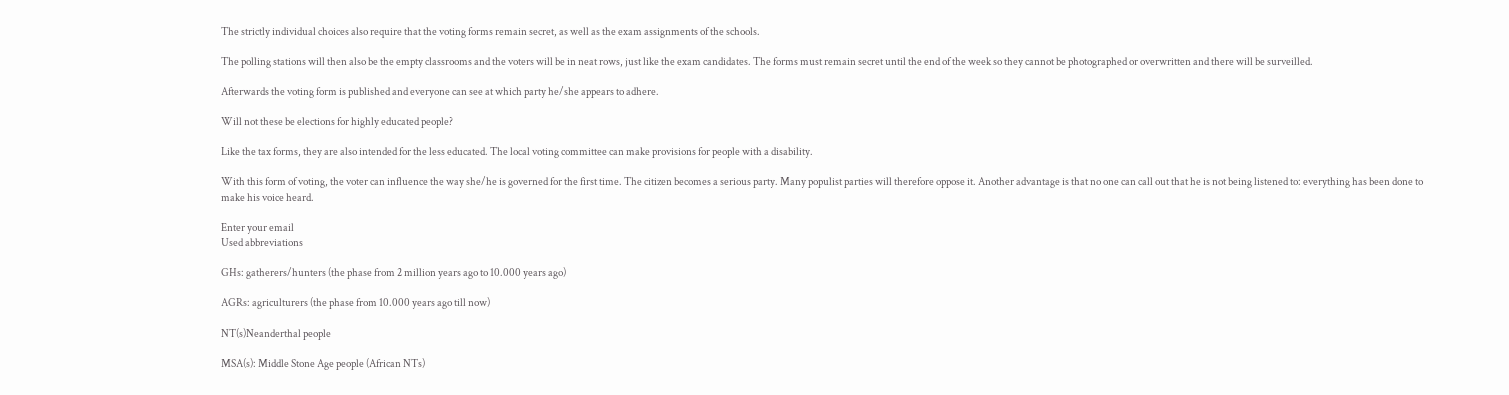The strictly individual choices also require that the voting forms remain secret, as well as the exam assignments of the schools.

The polling stations will then also be the empty classrooms and the voters will be in neat rows, just like the exam candidates. The forms must remain secret until the end of the week so they cannot be photographed or overwritten and there will be surveilled.

Afterwards the voting form is published and everyone can see at which party he/she appears to adhere.

Will not these be elections for highly educated people?

Like the tax forms, they are also intended for the less educated. The local voting committee can make provisions for people with a disability.

With this form of voting, the voter can influence the way she/he is governed for the first time. The citizen becomes a serious party. Many populist parties will therefore oppose it. Another advantage is that no one can call out that he is not being listened to: everything has been done to make his voice heard.

Enter your email
Used abbreviations

GHs: gatherers/hunters (the phase from 2 million years ago to 10.000 years ago)

AGRs: agriculturers (the phase from 10.000 years ago till now)

NT(s)Neanderthal people

MSA(s): Middle Stone Age people (African NTs)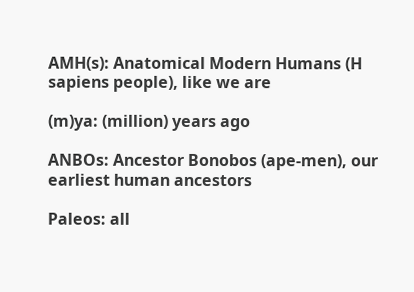AMH(s): Anatomical Modern Humans (H sapiens people), like we are

(m)ya: (million) years ago

ANBOs: Ancestor Bonobos (ape-men), our earliest human ancestors

Paleos: all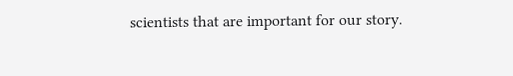scientists that are important for our story.